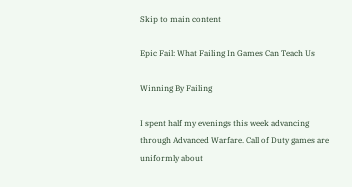Skip to main content

Epic Fail: What Failing In Games Can Teach Us

Winning By Failing

I spent half my evenings this week advancing through Advanced Warfare. Call of Duty games are uniformly about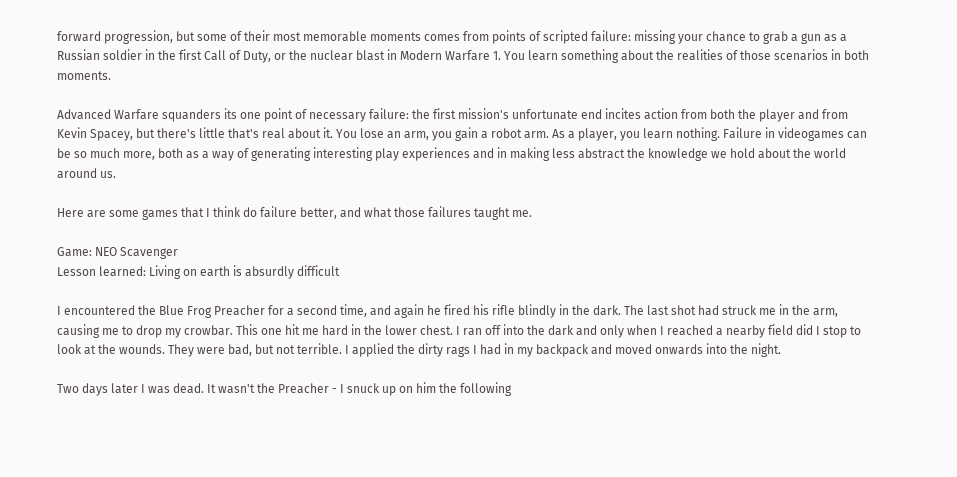forward progression, but some of their most memorable moments comes from points of scripted failure: missing your chance to grab a gun as a Russian soldier in the first Call of Duty, or the nuclear blast in Modern Warfare 1. You learn something about the realities of those scenarios in both moments.

Advanced Warfare squanders its one point of necessary failure: the first mission's unfortunate end incites action from both the player and from Kevin Spacey, but there's little that's real about it. You lose an arm, you gain a robot arm. As a player, you learn nothing. Failure in videogames can be so much more, both as a way of generating interesting play experiences and in making less abstract the knowledge we hold about the world around us.

Here are some games that I think do failure better, and what those failures taught me.

Game: NEO Scavenger
Lesson learned: Living on earth is absurdly difficult

I encountered the Blue Frog Preacher for a second time, and again he fired his rifle blindly in the dark. The last shot had struck me in the arm, causing me to drop my crowbar. This one hit me hard in the lower chest. I ran off into the dark and only when I reached a nearby field did I stop to look at the wounds. They were bad, but not terrible. I applied the dirty rags I had in my backpack and moved onwards into the night.

Two days later I was dead. It wasn't the Preacher - I snuck up on him the following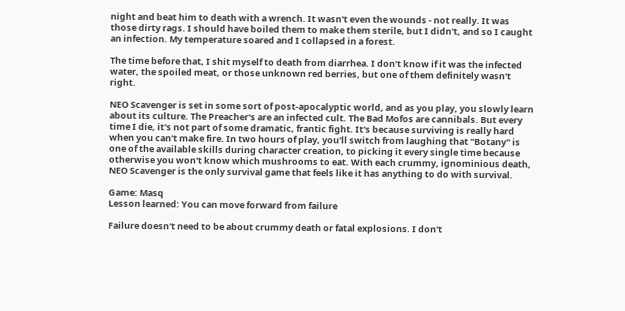night and beat him to death with a wrench. It wasn't even the wounds - not really. It was those dirty rags. I should have boiled them to make them sterile, but I didn't, and so I caught an infection. My temperature soared and I collapsed in a forest.

The time before that, I shit myself to death from diarrhea. I don't know if it was the infected water, the spoiled meat, or those unknown red berries, but one of them definitely wasn't right.

NEO Scavenger is set in some sort of post-apocalyptic world, and as you play, you slowly learn about its culture. The Preacher's are an infected cult. The Bad Mofos are cannibals. But every time I die, it's not part of some dramatic, frantic fight. It's because surviving is really hard when you can't make fire. In two hours of play, you'll switch from laughing that "Botany" is one of the available skills during character creation, to picking it every single time because otherwise you won't know which mushrooms to eat. With each crummy, ignominious death, NEO Scavenger is the only survival game that feels like it has anything to do with survival.

Game: Masq
Lesson learned: You can move forward from failure

Failure doesn't need to be about crummy death or fatal explosions. I don't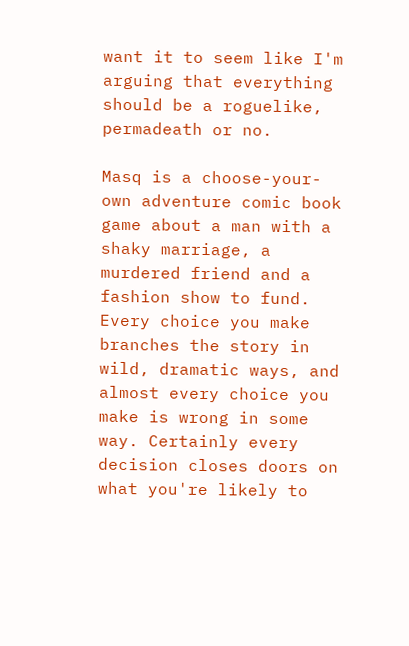want it to seem like I'm arguing that everything should be a roguelike, permadeath or no.

Masq is a choose-your-own adventure comic book game about a man with a shaky marriage, a murdered friend and a fashion show to fund. Every choice you make branches the story in wild, dramatic ways, and almost every choice you make is wrong in some way. Certainly every decision closes doors on what you're likely to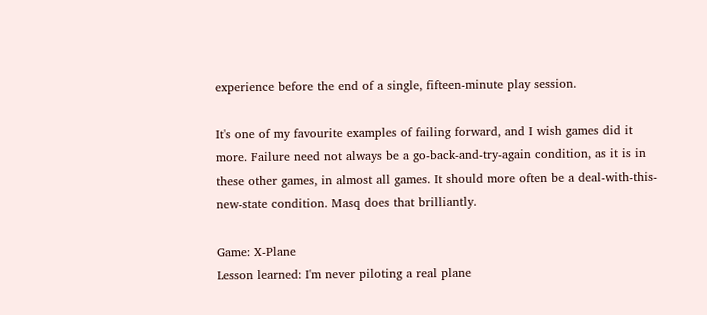experience before the end of a single, fifteen-minute play session.

It's one of my favourite examples of failing forward, and I wish games did it more. Failure need not always be a go-back-and-try-again condition, as it is in these other games, in almost all games. It should more often be a deal-with-this-new-state condition. Masq does that brilliantly.

Game: X-Plane
Lesson learned: I'm never piloting a real plane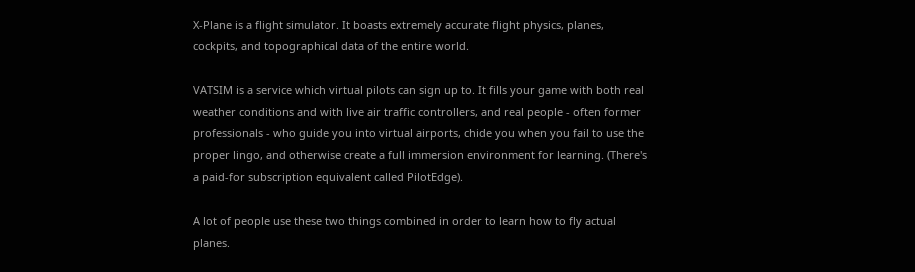X-Plane is a flight simulator. It boasts extremely accurate flight physics, planes, cockpits, and topographical data of the entire world.

VATSIM is a service which virtual pilots can sign up to. It fills your game with both real weather conditions and with live air traffic controllers, and real people - often former professionals - who guide you into virtual airports, chide you when you fail to use the proper lingo, and otherwise create a full immersion environment for learning. (There's a paid-for subscription equivalent called PilotEdge).

A lot of people use these two things combined in order to learn how to fly actual planes.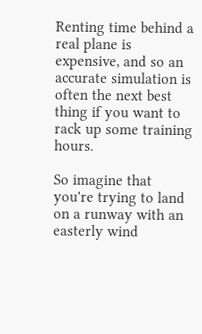Renting time behind a real plane is expensive, and so an accurate simulation is often the next best thing if you want to rack up some training hours.

So imagine that you're trying to land on a runway with an easterly wind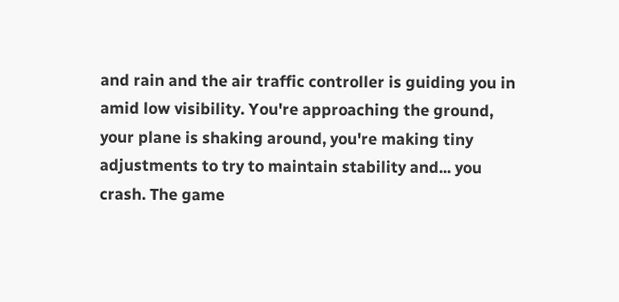and rain and the air traffic controller is guiding you in amid low visibility. You're approaching the ground, your plane is shaking around, you're making tiny adjustments to try to maintain stability and... you crash. The game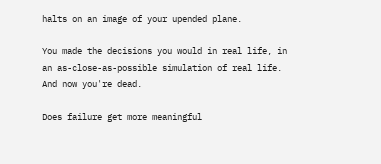halts on an image of your upended plane.

You made the decisions you would in real life, in an as-close-as-possible simulation of real life. And now you're dead.

Does failure get more meaningful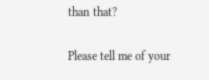than that?

Please tell me of your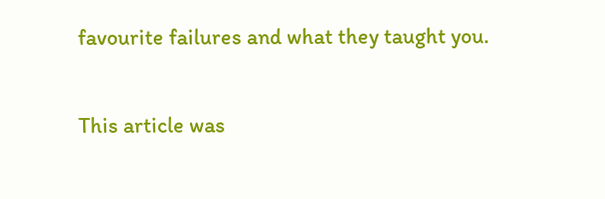favourite failures and what they taught you.

This article was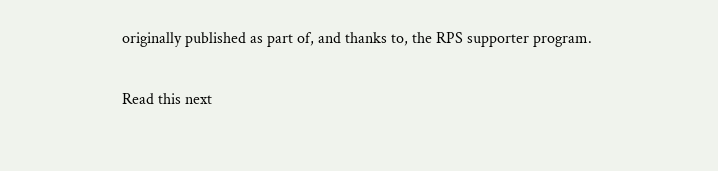originally published as part of, and thanks to, the RPS supporter program.

Read this next